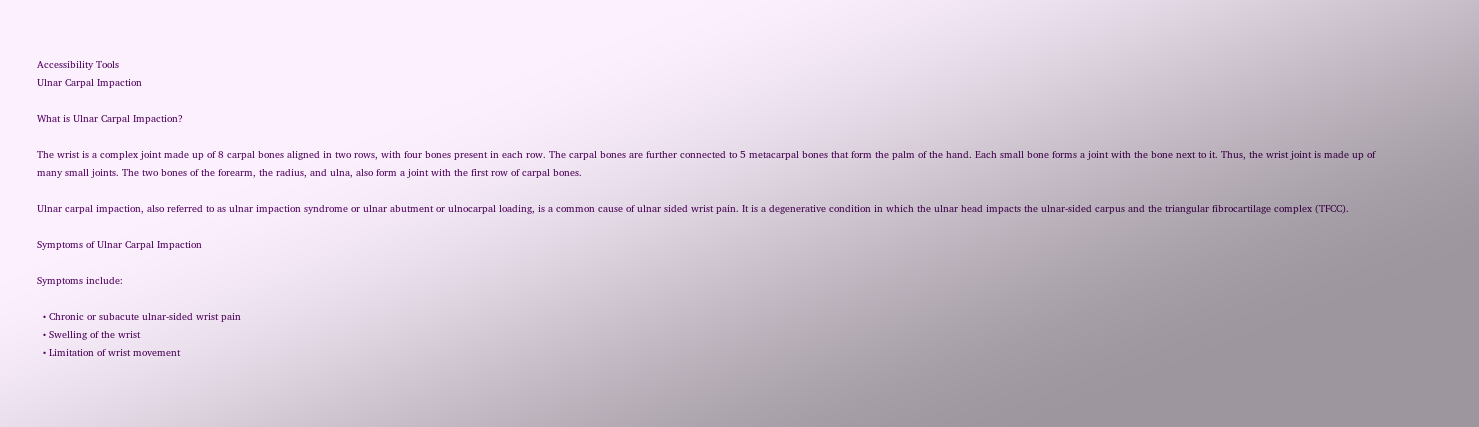Accessibility Tools
Ulnar Carpal Impaction

What is Ulnar Carpal Impaction?

The wrist is a complex joint made up of 8 carpal bones aligned in two rows, with four bones present in each row. The carpal bones are further connected to 5 metacarpal bones that form the palm of the hand. Each small bone forms a joint with the bone next to it. Thus, the wrist joint is made up of many small joints. The two bones of the forearm, the radius, and ulna, also form a joint with the first row of carpal bones.

Ulnar carpal impaction, also referred to as ulnar impaction syndrome or ulnar abutment or ulnocarpal loading, is a common cause of ulnar sided wrist pain. It is a degenerative condition in which the ulnar head impacts the ulnar-sided carpus and the triangular fibrocartilage complex (TFCC).

Symptoms of Ulnar Carpal Impaction

Symptoms include:

  • Chronic or subacute ulnar-sided wrist pain
  • Swelling of the wrist
  • Limitation of wrist movement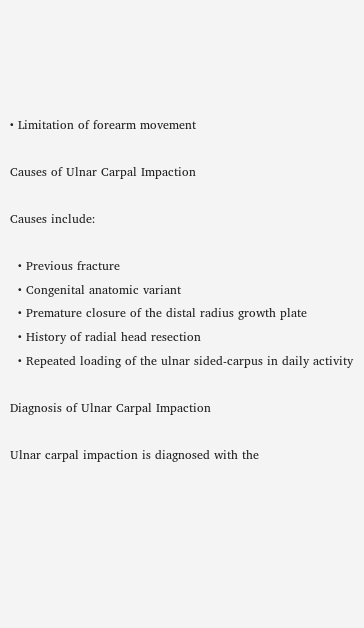• Limitation of forearm movement

Causes of Ulnar Carpal Impaction

Causes include:

  • Previous fracture
  • Congenital anatomic variant
  • Premature closure of the distal radius growth plate
  • History of radial head resection
  • Repeated loading of the ulnar sided-carpus in daily activity

Diagnosis of Ulnar Carpal Impaction

Ulnar carpal impaction is diagnosed with the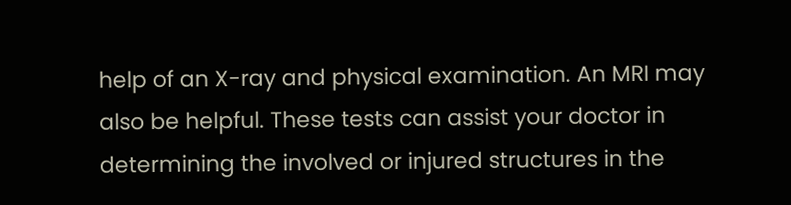help of an X-ray and physical examination. An MRI may also be helpful. These tests can assist your doctor in determining the involved or injured structures in the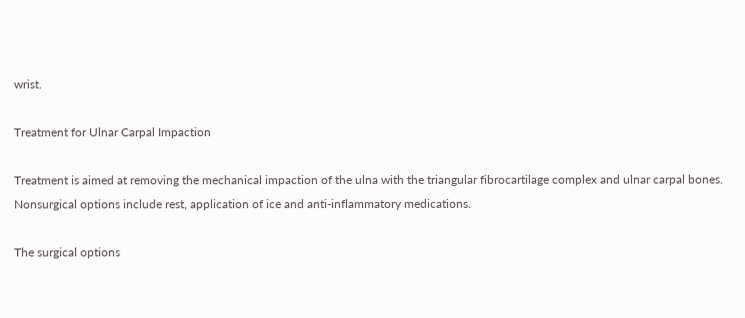wrist.

Treatment for Ulnar Carpal Impaction

Treatment is aimed at removing the mechanical impaction of the ulna with the triangular fibrocartilage complex and ulnar carpal bones. Nonsurgical options include rest, application of ice and anti-inflammatory medications.

The surgical options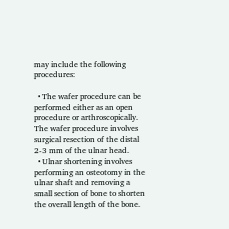may include the following procedures:

  • The wafer procedure can be performed either as an open procedure or arthroscopically. The wafer procedure involves surgical resection of the distal 2-3 mm of the ulnar head.
  • Ulnar shortening involves performing an osteotomy in the ulnar shaft and removing a small section of bone to shorten the overall length of the bone.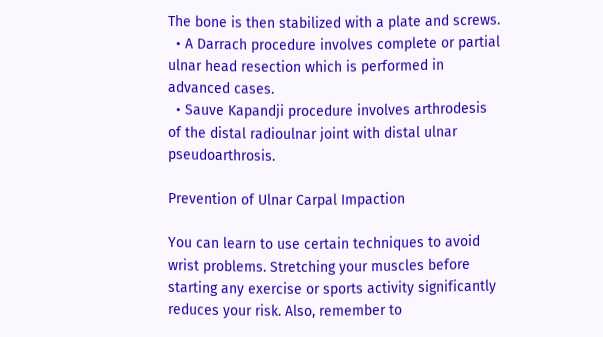The bone is then stabilized with a plate and screws.
  • A Darrach procedure involves complete or partial ulnar head resection which is performed in advanced cases.
  • Sauve Kapandji procedure involves arthrodesis of the distal radioulnar joint with distal ulnar pseudoarthrosis.

Prevention of Ulnar Carpal Impaction

You can learn to use certain techniques to avoid wrist problems. Stretching your muscles before starting any exercise or sports activity significantly reduces your risk. Also, remember to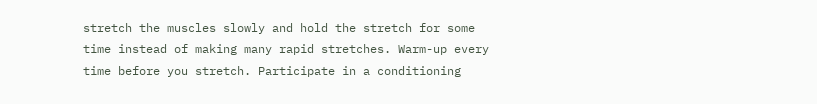stretch the muscles slowly and hold the stretch for some time instead of making many rapid stretches. Warm-up every time before you stretch. Participate in a conditioning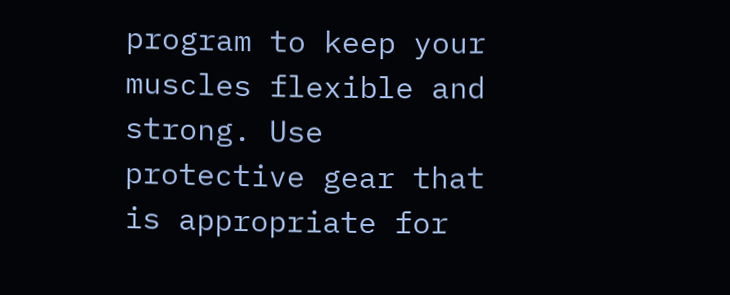program to keep your muscles flexible and strong. Use protective gear that is appropriate for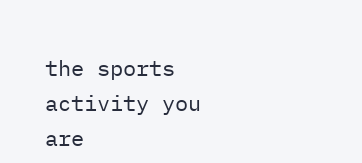the sports activity you are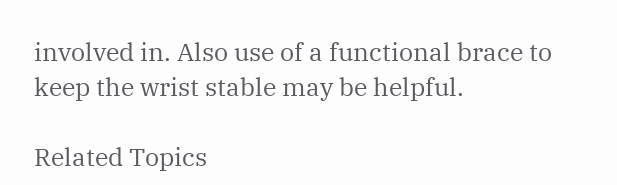involved in. Also use of a functional brace to keep the wrist stable may be helpful.

Related Topics